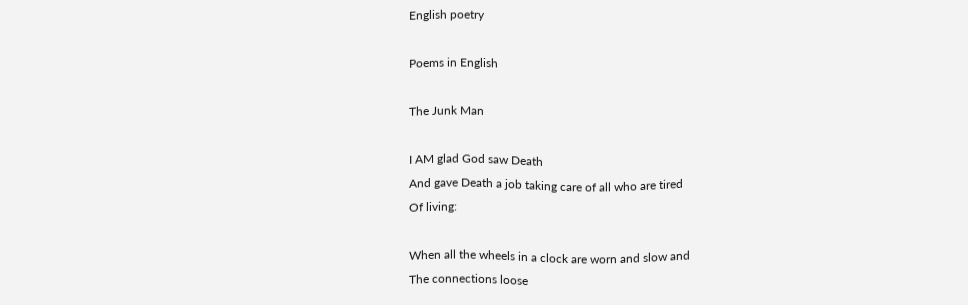English poetry

Poems in English

The Junk Man

I AM glad God saw Death
And gave Death a job taking care of all who are tired
Of living:

When all the wheels in a clock are worn and slow and
The connections loose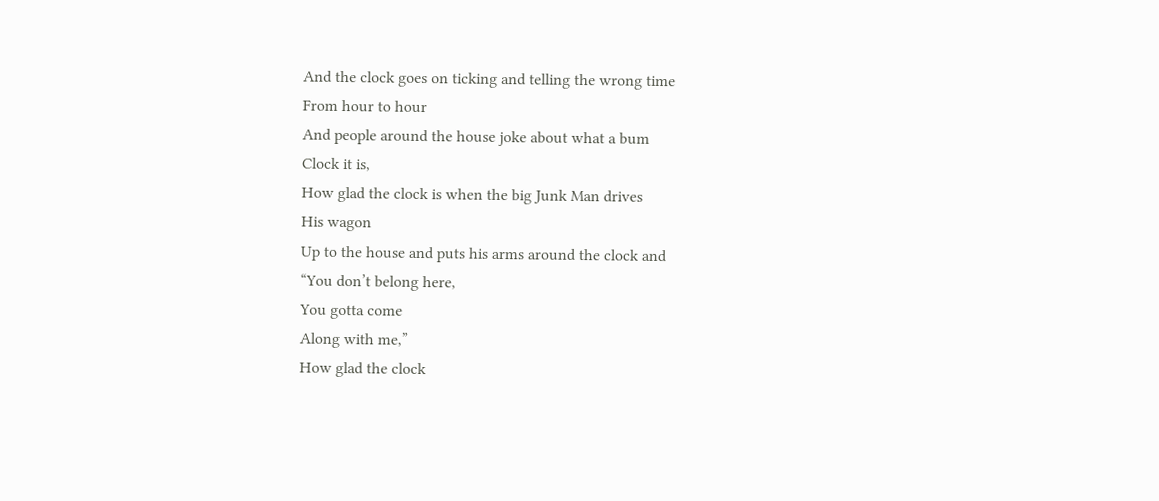And the clock goes on ticking and telling the wrong time
From hour to hour
And people around the house joke about what a bum
Clock it is,
How glad the clock is when the big Junk Man drives
His wagon
Up to the house and puts his arms around the clock and
“You don’t belong here,
You gotta come
Along with me,”
How glad the clock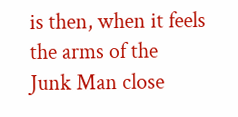is then, when it feels the arms of the
Junk Man close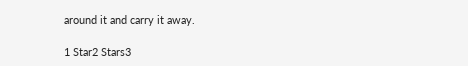around it and carry it away.

1 Star2 Stars3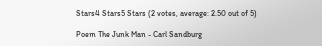Stars4 Stars5 Stars (2 votes, average: 2.50 out of 5)

Poem The Junk Man - Carl Sandburg